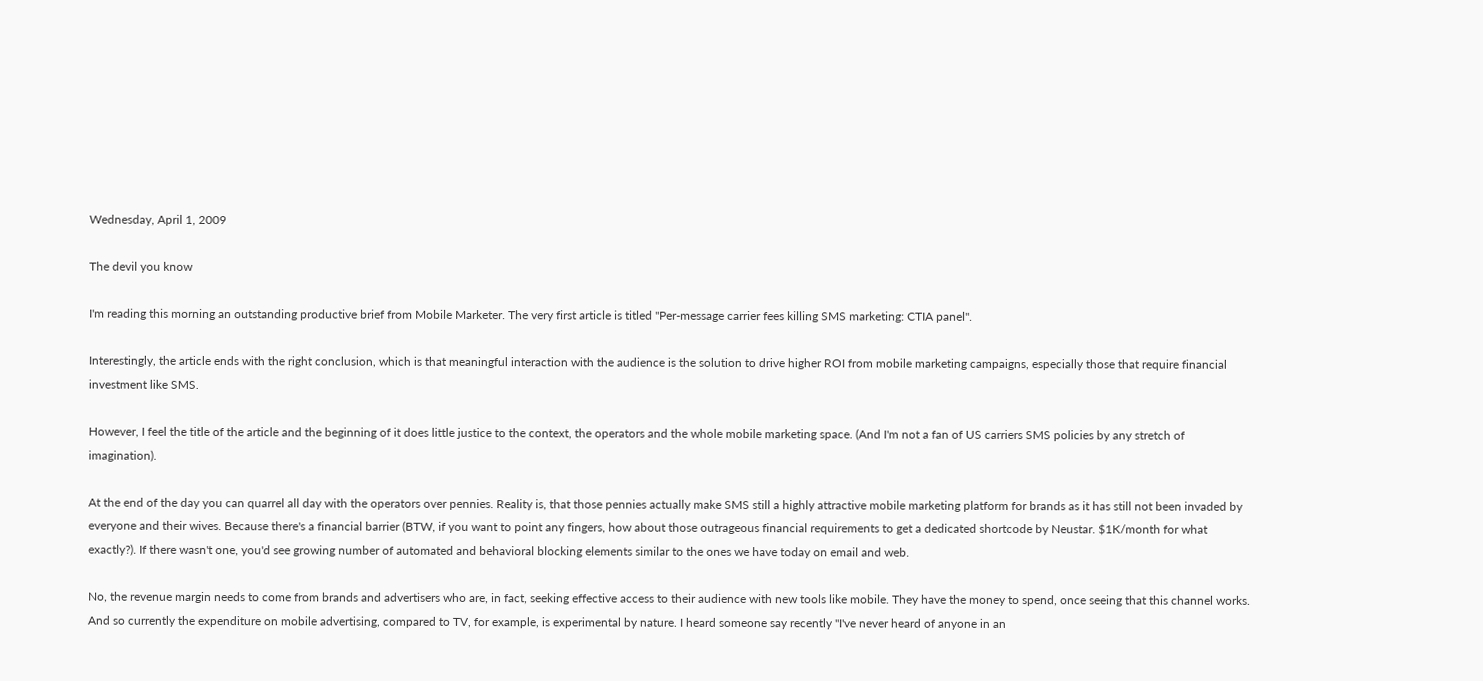Wednesday, April 1, 2009

The devil you know

I'm reading this morning an outstanding productive brief from Mobile Marketer. The very first article is titled "Per-message carrier fees killing SMS marketing: CTIA panel".

Interestingly, the article ends with the right conclusion, which is that meaningful interaction with the audience is the solution to drive higher ROI from mobile marketing campaigns, especially those that require financial investment like SMS.

However, I feel the title of the article and the beginning of it does little justice to the context, the operators and the whole mobile marketing space. (And I'm not a fan of US carriers SMS policies by any stretch of imagination).

At the end of the day you can quarrel all day with the operators over pennies. Reality is, that those pennies actually make SMS still a highly attractive mobile marketing platform for brands as it has still not been invaded by everyone and their wives. Because there's a financial barrier (BTW, if you want to point any fingers, how about those outrageous financial requirements to get a dedicated shortcode by Neustar. $1K/month for what exactly?). If there wasn't one, you'd see growing number of automated and behavioral blocking elements similar to the ones we have today on email and web.

No, the revenue margin needs to come from brands and advertisers who are, in fact, seeking effective access to their audience with new tools like mobile. They have the money to spend, once seeing that this channel works. And so currently the expenditure on mobile advertising, compared to TV, for example, is experimental by nature. I heard someone say recently "I've never heard of anyone in an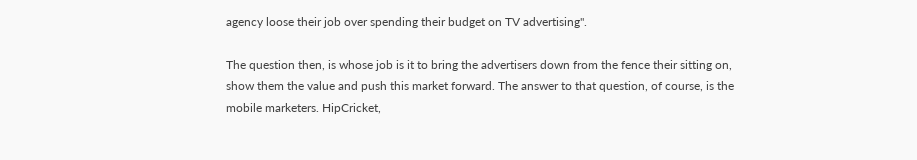agency loose their job over spending their budget on TV advertising".

The question then, is whose job is it to bring the advertisers down from the fence their sitting on, show them the value and push this market forward. The answer to that question, of course, is the mobile marketers. HipCricket,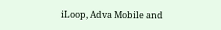iLoop, Adva Mobile and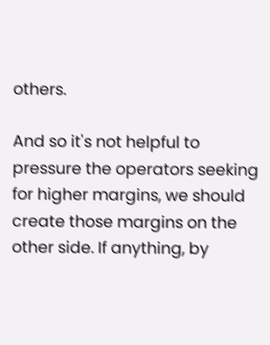others.

And so it's not helpful to pressure the operators seeking for higher margins, we should create those margins on the other side. If anything, by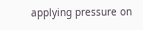applying pressure on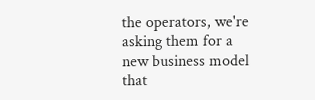the operators, we're asking them for a new business model that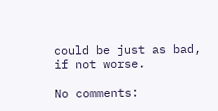could be just as bad, if not worse.

No comments: